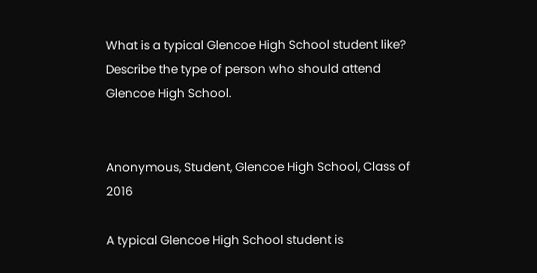What is a typical Glencoe High School student like? Describe the type of person who should attend Glencoe High School.


Anonymous, Student, Glencoe High School, Class of 2016

A typical Glencoe High School student is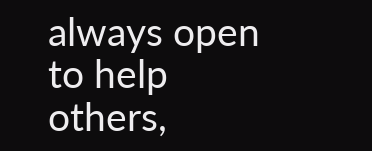always open to help others,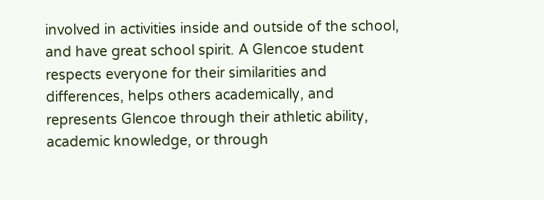involved in activities inside and outside of the school, and have great school spirit. A Glencoe student respects everyone for their similarities and differences, helps others academically, and represents Glencoe through their athletic ability, academic knowledge, or through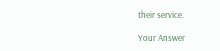their service.

Your Answer